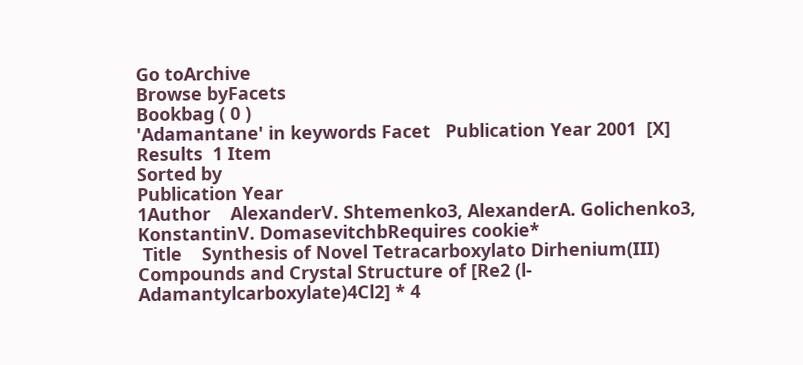Go toArchive
Browse byFacets
Bookbag ( 0 )
'Adamantane' in keywords Facet   Publication Year 2001  [X]
Results  1 Item
Sorted by
Publication Year
1Author    AlexanderV. Shtemenko3, AlexanderA. Golichenko3, KonstantinV. DomasevitchbRequires cookie*
 Title    Synthesis of Novel Tetracarboxylato Dirhenium(III) Compounds and Crystal Structure of [Re2 (l-Adamantylcarboxylate)4Cl2] * 4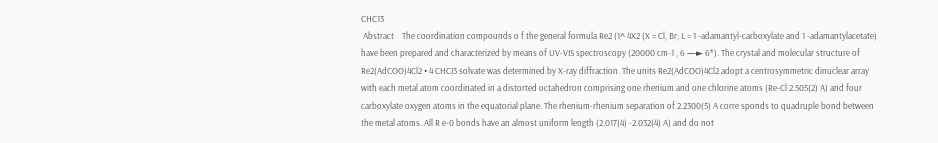CHC13
 Abstract    The coordination compounds o f the general formula Re2 (1^ 4X2 (X = Cl, Br; L = 1 -adamantyl-carboxylate and 1 -adamantylacetate) have been prepared and characterized by means of UV-VIS spectroscopy (20000 cm-1 , 6 —► 6*). The crystal and molecular structure of Re2(AdCOO)4Cl2 • 4 CHCI3 solvate was determined by X-ray diffraction. The units Re2(AdCOO)4Cl2 adopt a centrosymmetric dinuclear array with each metal atom coordinated in a distorted octahedron comprising one rhenium and one chlorine atoms (Re-Cl 2.505(2) A) and four carboxylate oxygen atoms in the equatorial plane. The rhenium-rhenium separation of 2.2300(5) A corre sponds to quadruple bond between the metal atoms. All R e-0 bonds have an almost uniform length (2.017(4) -2.032(4) A) and do not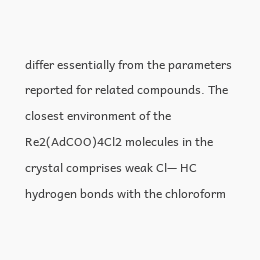differ essentially from the parameters reported for related compounds. The closest environment of the Re2(AdCOO)4Cl2 molecules in the crystal comprises weak Cl— HC hydrogen bonds with the chloroform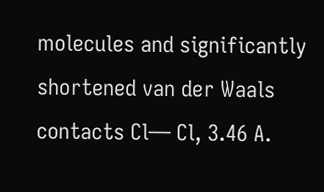molecules and significantly shortened van der Waals contacts Cl— Cl, 3.46 A.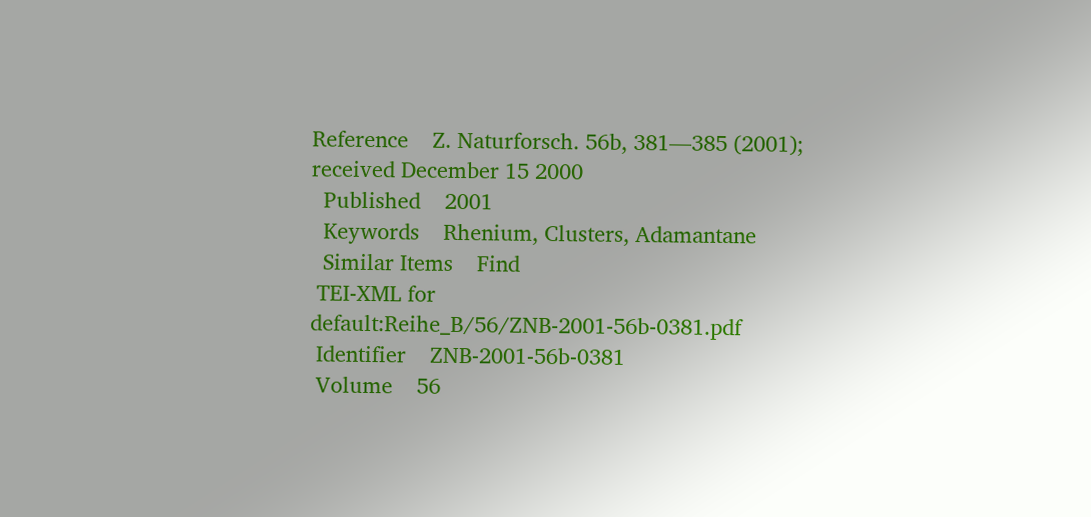Reference    Z. Naturforsch. 56b, 381—385 (2001); received December 15 2000
  Published    2001
  Keywords    Rhenium, Clusters, Adamantane
  Similar Items    Find
 TEI-XML for    default:Reihe_B/56/ZNB-2001-56b-0381.pdf
 Identifier    ZNB-2001-56b-0381
 Volume    56